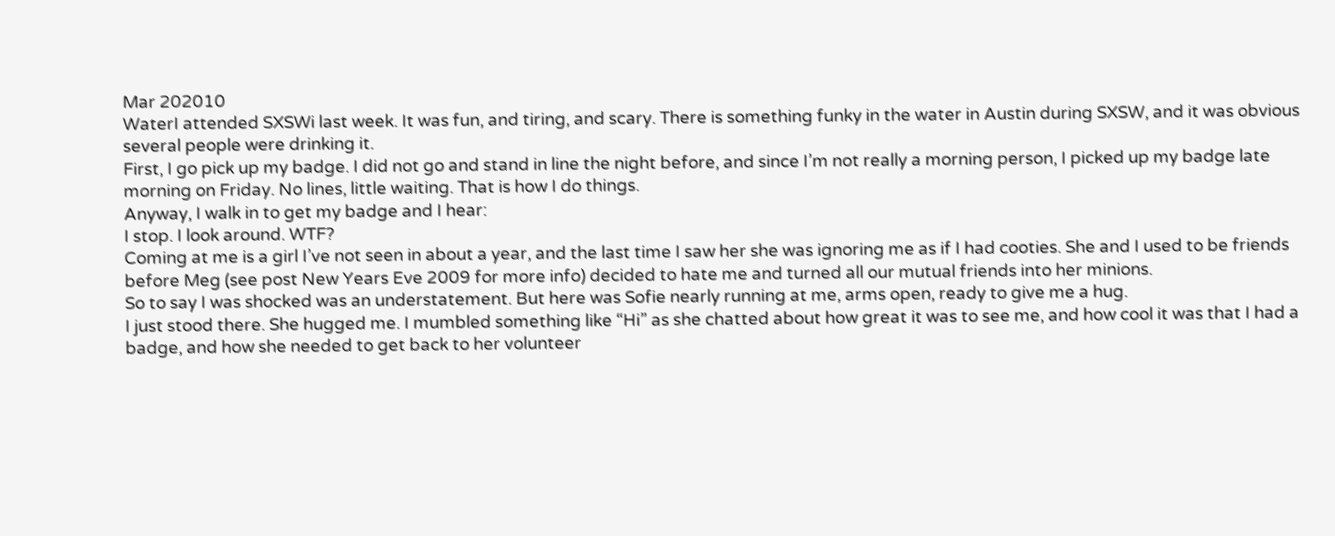Mar 202010
WaterI attended SXSWi last week. It was fun, and tiring, and scary. There is something funky in the water in Austin during SXSW, and it was obvious several people were drinking it.
First, I go pick up my badge. I did not go and stand in line the night before, and since I’m not really a morning person, I picked up my badge late morning on Friday. No lines, little waiting. That is how I do things.
Anyway, I walk in to get my badge and I hear:
I stop. I look around. WTF?
Coming at me is a girl I’ve not seen in about a year, and the last time I saw her she was ignoring me as if I had cooties. She and I used to be friends before Meg (see post New Years Eve 2009 for more info) decided to hate me and turned all our mutual friends into her minions.
So to say I was shocked was an understatement. But here was Sofie nearly running at me, arms open, ready to give me a hug.
I just stood there. She hugged me. I mumbled something like “Hi” as she chatted about how great it was to see me, and how cool it was that I had a badge, and how she needed to get back to her volunteer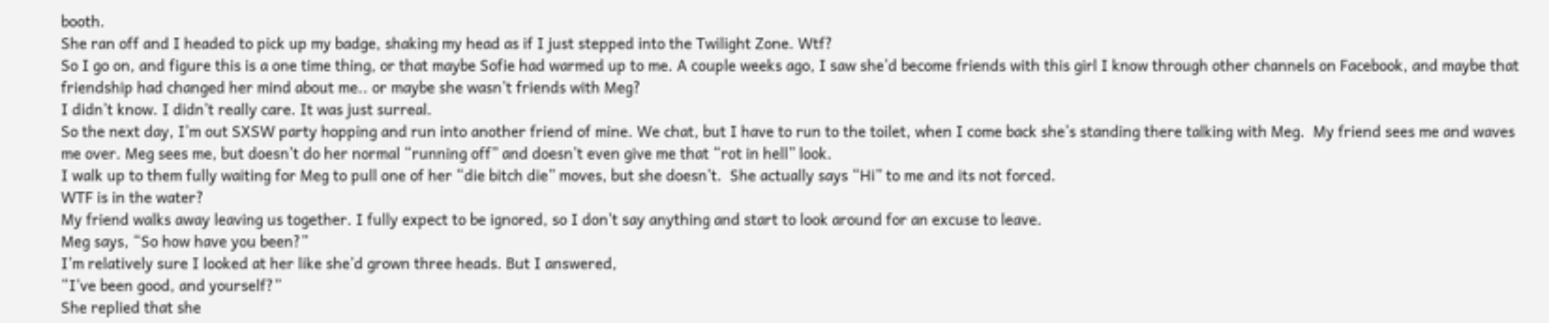booth.
She ran off and I headed to pick up my badge, shaking my head as if I just stepped into the Twilight Zone. Wtf?
So I go on, and figure this is a one time thing, or that maybe Sofie had warmed up to me. A couple weeks ago, I saw she’d become friends with this girl I know through other channels on Facebook, and maybe that friendship had changed her mind about me.. or maybe she wasn’t friends with Meg?
I didn’t know. I didn’t really care. It was just surreal.
So the next day, I’m out SXSW party hopping and run into another friend of mine. We chat, but I have to run to the toilet, when I come back she’s standing there talking with Meg.  My friend sees me and waves me over. Meg sees me, but doesn’t do her normal “running off” and doesn’t even give me that “rot in hell” look.
I walk up to them fully waiting for Meg to pull one of her “die bitch die” moves, but she doesn’t.  She actually says “Hi” to me and its not forced.
WTF is in the water?
My friend walks away leaving us together. I fully expect to be ignored, so I don’t say anything and start to look around for an excuse to leave.
Meg says, “So how have you been?”
I’m relatively sure I looked at her like she’d grown three heads. But I answered,
“I’ve been good, and yourself?”
She replied that she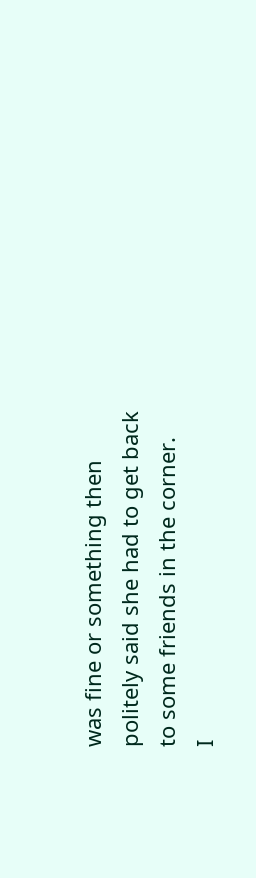was fine or something then politely said she had to get back to some friends in the corner.
I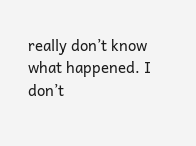really don’t know what happened. I don’t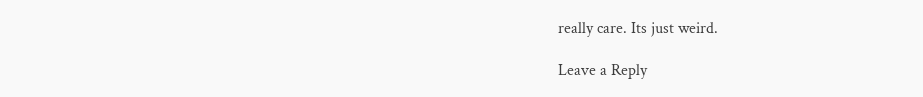really care. Its just weird.

Leave a Reply